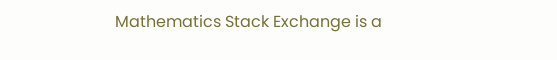Mathematics Stack Exchange is a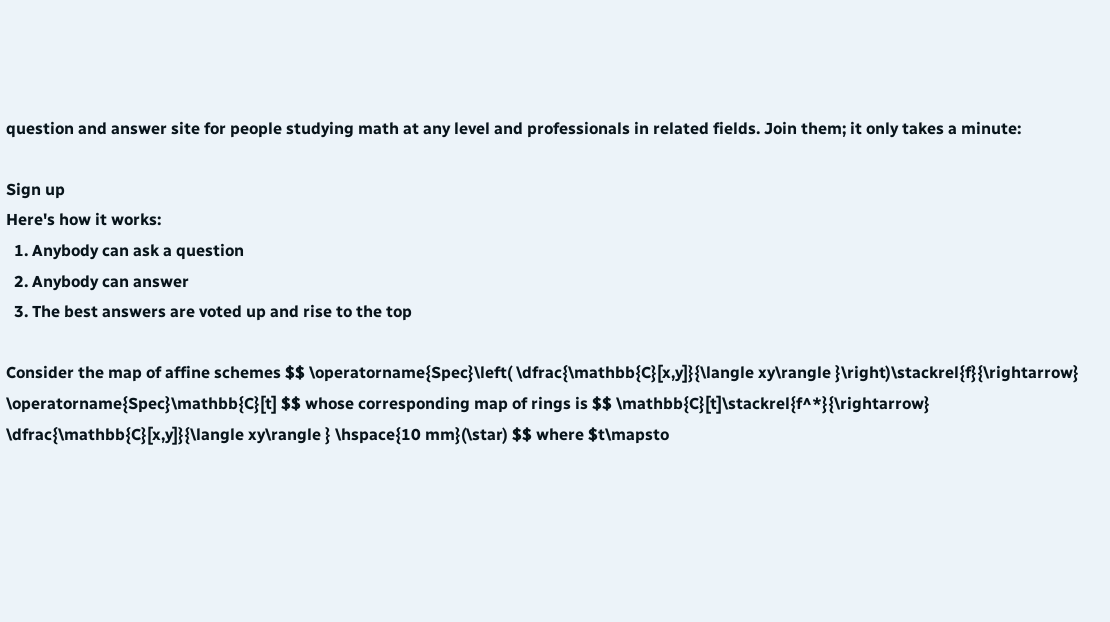question and answer site for people studying math at any level and professionals in related fields. Join them; it only takes a minute:

Sign up
Here's how it works:
  1. Anybody can ask a question
  2. Anybody can answer
  3. The best answers are voted up and rise to the top

Consider the map of affine schemes $$ \operatorname{Spec}\left( \dfrac{\mathbb{C}[x,y]}{\langle xy\rangle }\right)\stackrel{f}{\rightarrow} \operatorname{Spec}\mathbb{C}[t] $$ whose corresponding map of rings is $$ \mathbb{C}[t]\stackrel{f^*}{\rightarrow} \dfrac{\mathbb{C}[x,y]}{\langle xy\rangle } \hspace{10 mm}(\star) $$ where $t\mapsto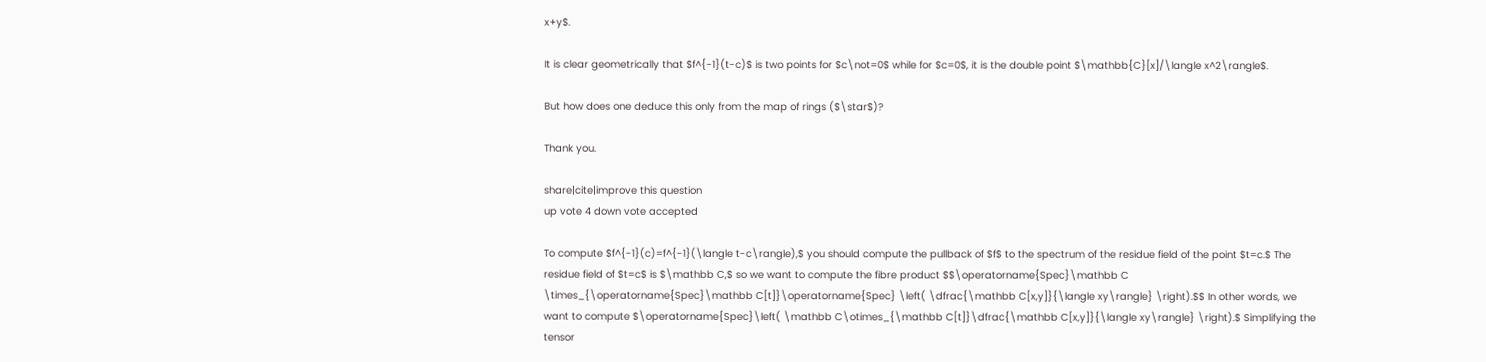x+y$.

It is clear geometrically that $f^{-1}(t-c)$ is two points for $c\not=0$ while for $c=0$, it is the double point $\mathbb{C}[x]/\langle x^2\rangle$.

But how does one deduce this only from the map of rings ($\star$)?

Thank you.

share|cite|improve this question
up vote 4 down vote accepted

To compute $f^{-1}(c)=f^{-1}(\langle t-c\rangle),$ you should compute the pullback of $f$ to the spectrum of the residue field of the point $t=c.$ The residue field of $t=c$ is $\mathbb C,$ so we want to compute the fibre product $$\operatorname{Spec}\mathbb C \times_{\operatorname{Spec}\mathbb C[t]}\operatorname{Spec} \left( \dfrac{\mathbb C[x,y]}{\langle xy\rangle} \right).$$ In other words, we want to compute $\operatorname{Spec}\left( \mathbb C\otimes_{\mathbb C[t]}\dfrac{\mathbb C[x,y]}{\langle xy\rangle} \right).$ Simplifying the tensor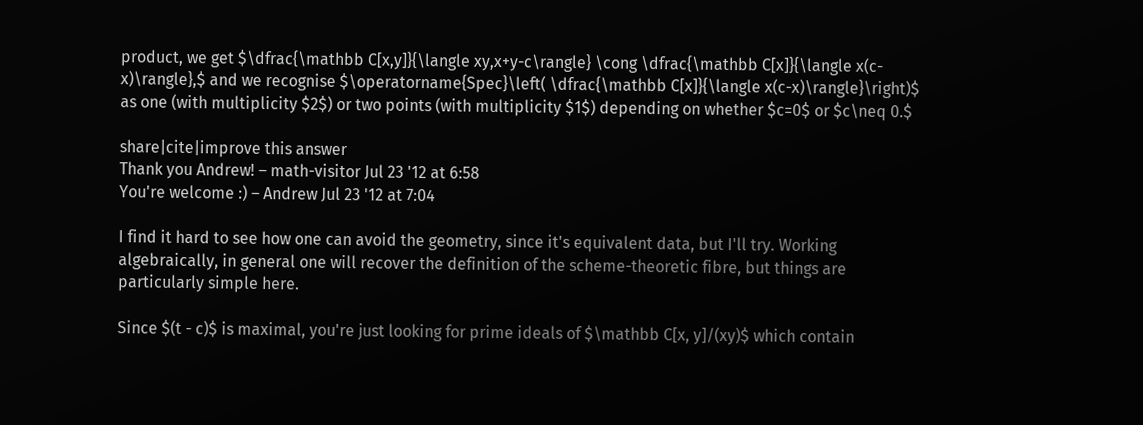product, we get $\dfrac{\mathbb C[x,y]}{\langle xy,x+y-c\rangle} \cong \dfrac{\mathbb C[x]}{\langle x(c-x)\rangle},$ and we recognise $\operatorname{Spec}\left( \dfrac{\mathbb C[x]}{\langle x(c-x)\rangle}\right)$ as one (with multiplicity $2$) or two points (with multiplicity $1$) depending on whether $c=0$ or $c\neq 0.$

share|cite|improve this answer
Thank you Andrew! – math-visitor Jul 23 '12 at 6:58
You're welcome :) – Andrew Jul 23 '12 at 7:04

I find it hard to see how one can avoid the geometry, since it's equivalent data, but I'll try. Working algebraically, in general one will recover the definition of the scheme-theoretic fibre, but things are particularly simple here.

Since $(t - c)$ is maximal, you're just looking for prime ideals of $\mathbb C[x, y]/(xy)$ which contain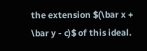the extension $(\bar x + \bar y - c)$ of this ideal.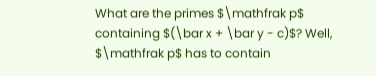What are the primes $\mathfrak p$ containing $(\bar x + \bar y - c)$? Well, $\mathfrak p$ has to contain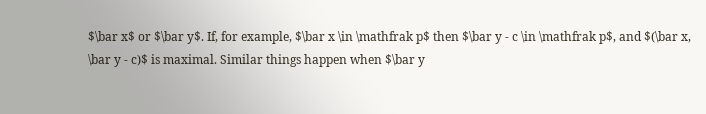$\bar x$ or $\bar y$. If, for example, $\bar x \in \mathfrak p$ then $\bar y - c \in \mathfrak p$, and $(\bar x, \bar y - c)$ is maximal. Similar things happen when $\bar y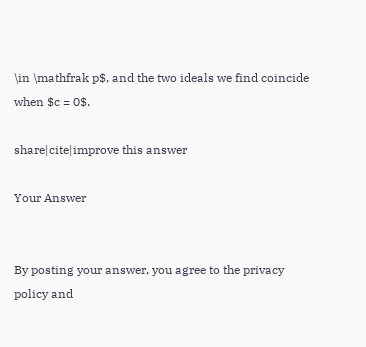\in \mathfrak p$, and the two ideals we find coincide when $c = 0$.

share|cite|improve this answer

Your Answer


By posting your answer, you agree to the privacy policy and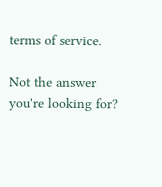terms of service.

Not the answer you're looking for?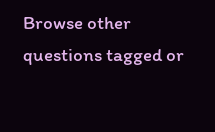Browse other questions tagged or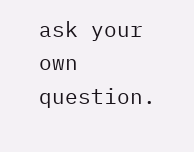ask your own question.